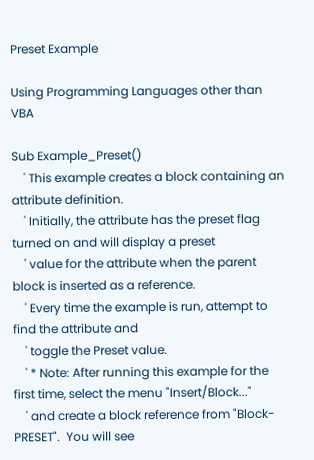Preset Example

Using Programming Languages other than VBA

Sub Example_Preset()
    ' This example creates a block containing an attribute definition.
    ' Initially, the attribute has the preset flag turned on and will display a preset
    ' value for the attribute when the parent block is inserted as a reference.
    ' Every time the example is run, attempt to find the attribute and
    ' toggle the Preset value.
    ' * Note: After running this example for the first time, select the menu "Insert/Block..."
    ' and create a block reference from "Block-PRESET".  You will see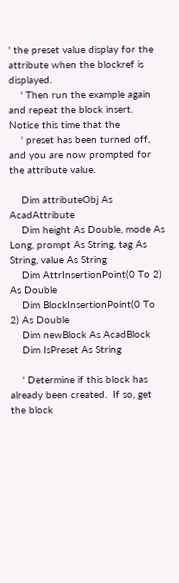' the preset value display for the attribute when the blockref is displayed.
    ' Then run the example again and repeat the block insert.  Notice this time that the
    ' preset has been turned off, and you are now prompted for the attribute value.

    Dim attributeObj As AcadAttribute
    Dim height As Double, mode As Long, prompt As String, tag As String, value As String
    Dim AttrInsertionPoint(0 To 2) As Double
    Dim BlockInsertionPoint(0 To 2) As Double
    Dim newBlock As AcadBlock
    Dim IsPreset As String

    ' Determine if this block has already been created.  If so, get the block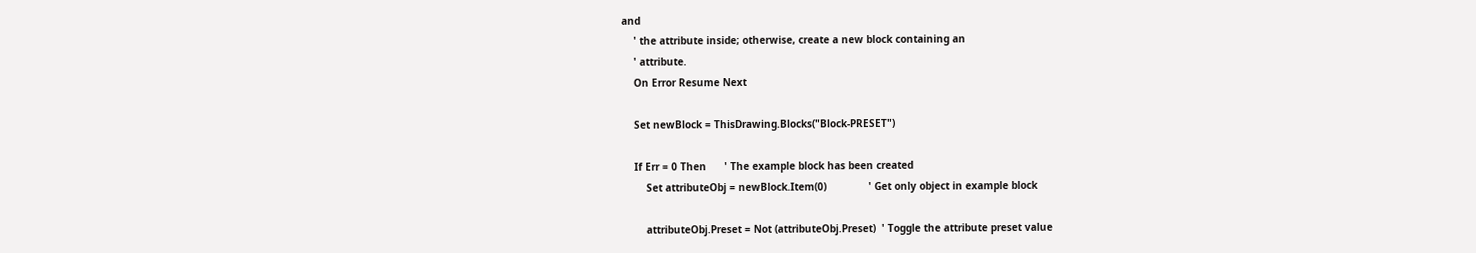and
    ' the attribute inside; otherwise, create a new block containing an
    ' attribute.
    On Error Resume Next

    Set newBlock = ThisDrawing.Blocks("Block-PRESET")

    If Err = 0 Then      ' The example block has been created
        Set attributeObj = newBlock.Item(0)              ' Get only object in example block

        attributeObj.Preset = Not (attributeObj.Preset)  ' Toggle the attribute preset value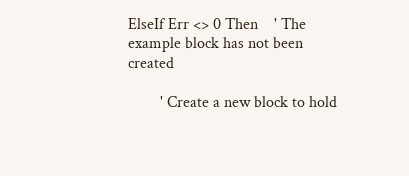ElseIf Err <> 0 Then    ' The example block has not been created

        ' Create a new block to hold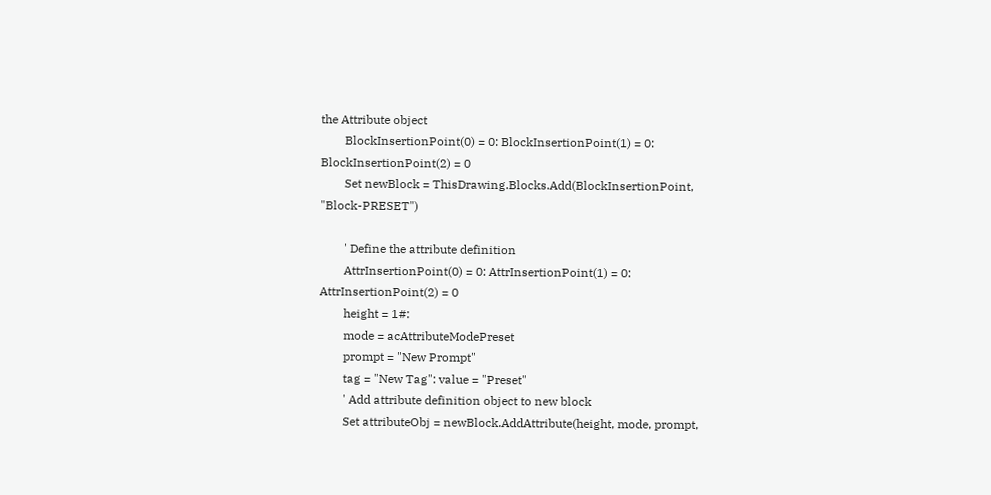the Attribute object
        BlockInsertionPoint(0) = 0: BlockInsertionPoint(1) = 0: BlockInsertionPoint(2) = 0
        Set newBlock = ThisDrawing.Blocks.Add(BlockInsertionPoint, "Block-PRESET")

        ' Define the attribute definition
        AttrInsertionPoint(0) = 0: AttrInsertionPoint(1) = 0: AttrInsertionPoint(2) = 0
        height = 1#:
        mode = acAttributeModePreset
        prompt = "New Prompt"
        tag = "New Tag": value = "Preset"
        ' Add attribute definition object to new block
        Set attributeObj = newBlock.AddAttribute(height, mode, prompt,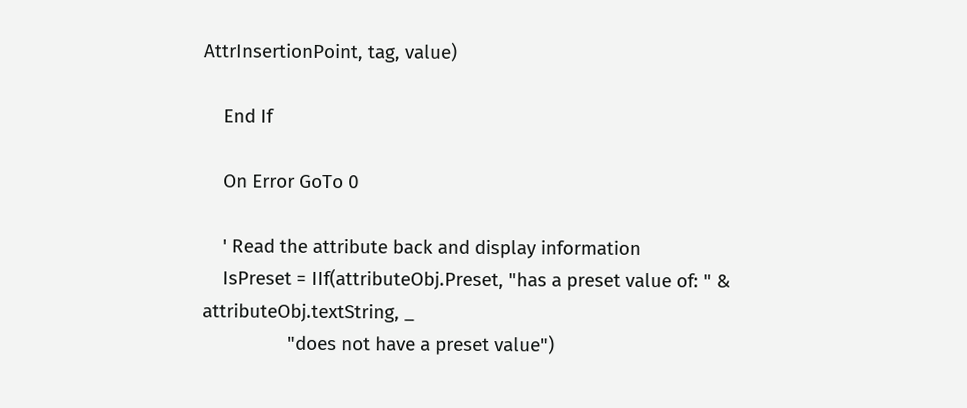AttrInsertionPoint, tag, value)

    End If

    On Error GoTo 0

    ' Read the attribute back and display information
    IsPreset = IIf(attributeObj.Preset, "has a preset value of: " & attributeObj.textString, _
                 "does not have a preset value")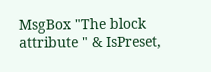MsgBox "The block attribute " & IsPreset,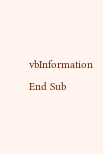vbInformation
End Sub